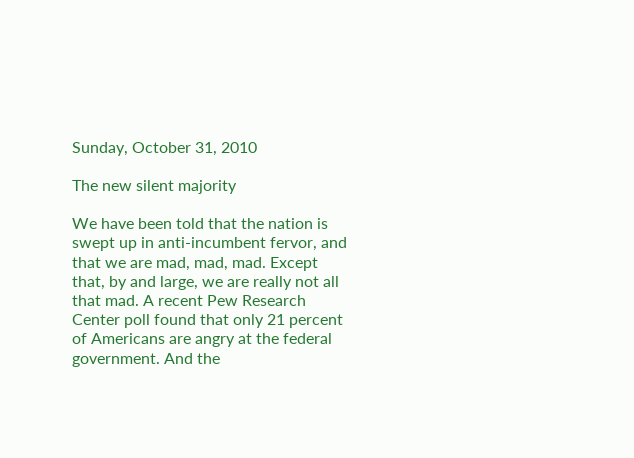Sunday, October 31, 2010

The new silent majority

We have been told that the nation is swept up in anti-incumbent fervor, and that we are mad, mad, mad. Except that, by and large, we are really not all that mad. A recent Pew Research Center poll found that only 21 percent of Americans are angry at the federal government. And the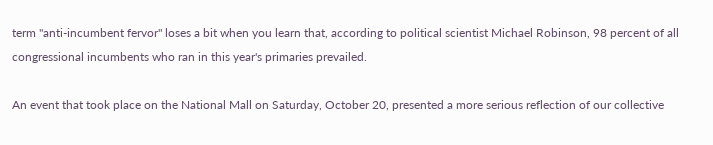term "anti-incumbent fervor" loses a bit when you learn that, according to political scientist Michael Robinson, 98 percent of all congressional incumbents who ran in this year's primaries prevailed.

An event that took place on the National Mall on Saturday, October 20, presented a more serious reflection of our collective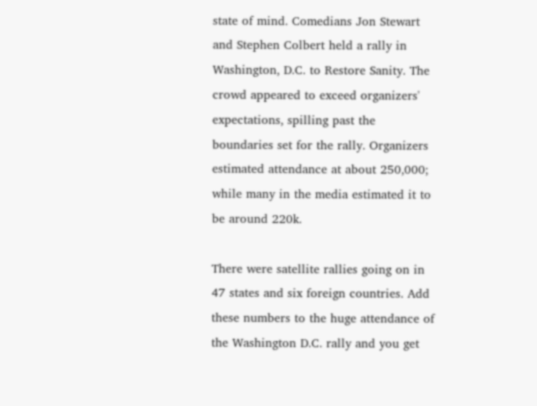state of mind. Comedians Jon Stewart and Stephen Colbert held a rally in Washington, D.C. to Restore Sanity. The crowd appeared to exceed organizers' expectations, spilling past the boundaries set for the rally. Organizers estimated attendance at about 250,000; while many in the media estimated it to be around 220k.

There were satellite rallies going on in 47 states and six foreign countries. Add these numbers to the huge attendance of the Washington D.C. rally and you get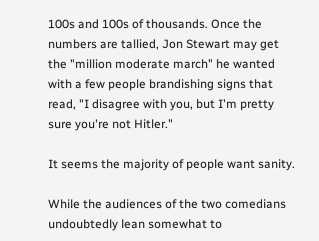100s and 100s of thousands. Once the numbers are tallied, Jon Stewart may get the "million moderate march" he wanted with a few people brandishing signs that read, "I disagree with you, but I'm pretty sure you're not Hitler."

It seems the majority of people want sanity.

While the audiences of the two comedians undoubtedly lean somewhat to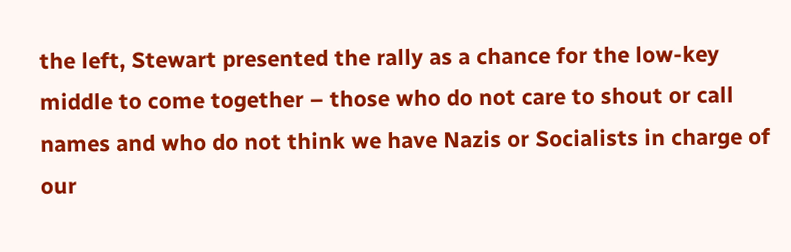the left, Stewart presented the rally as a chance for the low-key middle to come together – those who do not care to shout or call names and who do not think we have Nazis or Socialists in charge of our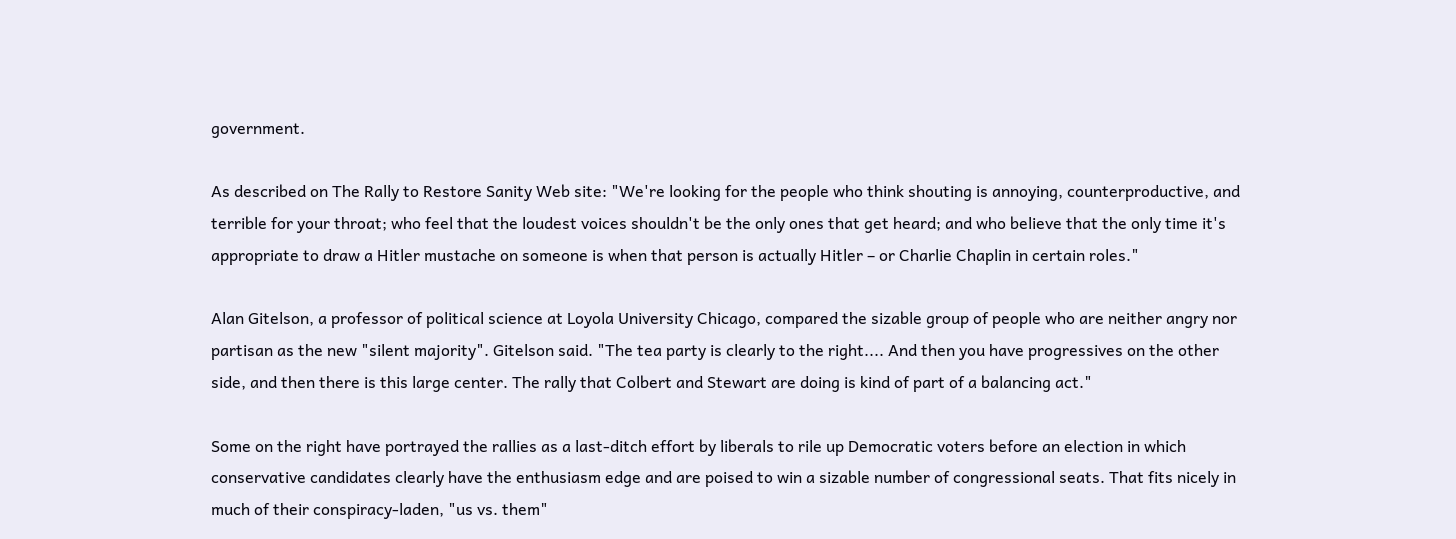government.

As described on The Rally to Restore Sanity Web site: "We're looking for the people who think shouting is annoying, counterproductive, and terrible for your throat; who feel that the loudest voices shouldn't be the only ones that get heard; and who believe that the only time it's appropriate to draw a Hitler mustache on someone is when that person is actually Hitler – or Charlie Chaplin in certain roles."

Alan Gitelson, a professor of political science at Loyola University Chicago, compared the sizable group of people who are neither angry nor partisan as the new "silent majority". Gitelson said. "The tea party is clearly to the right.... And then you have progressives on the other side, and then there is this large center. The rally that Colbert and Stewart are doing is kind of part of a balancing act."

Some on the right have portrayed the rallies as a last-ditch effort by liberals to rile up Democratic voters before an election in which conservative candidates clearly have the enthusiasm edge and are poised to win a sizable number of congressional seats. That fits nicely in much of their conspiracy-laden, "us vs. them"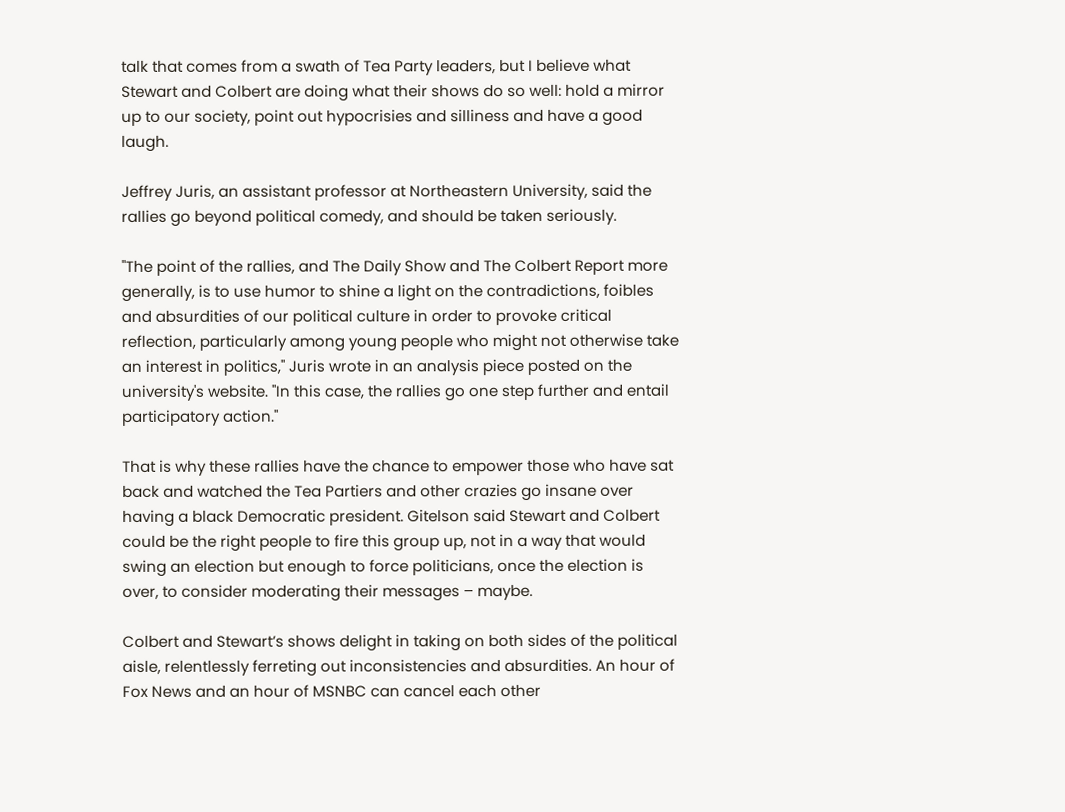talk that comes from a swath of Tea Party leaders, but I believe what Stewart and Colbert are doing what their shows do so well: hold a mirror up to our society, point out hypocrisies and silliness and have a good laugh.

Jeffrey Juris, an assistant professor at Northeastern University, said the rallies go beyond political comedy, and should be taken seriously.

"The point of the rallies, and The Daily Show and The Colbert Report more generally, is to use humor to shine a light on the contradictions, foibles and absurdities of our political culture in order to provoke critical reflection, particularly among young people who might not otherwise take an interest in politics," Juris wrote in an analysis piece posted on the university's website. "In this case, the rallies go one step further and entail participatory action."

That is why these rallies have the chance to empower those who have sat back and watched the Tea Partiers and other crazies go insane over having a black Democratic president. Gitelson said Stewart and Colbert could be the right people to fire this group up, not in a way that would swing an election but enough to force politicians, once the election is over, to consider moderating their messages – maybe.

Colbert and Stewart’s shows delight in taking on both sides of the political aisle, relentlessly ferreting out inconsistencies and absurdities. An hour of Fox News and an hour of MSNBC can cancel each other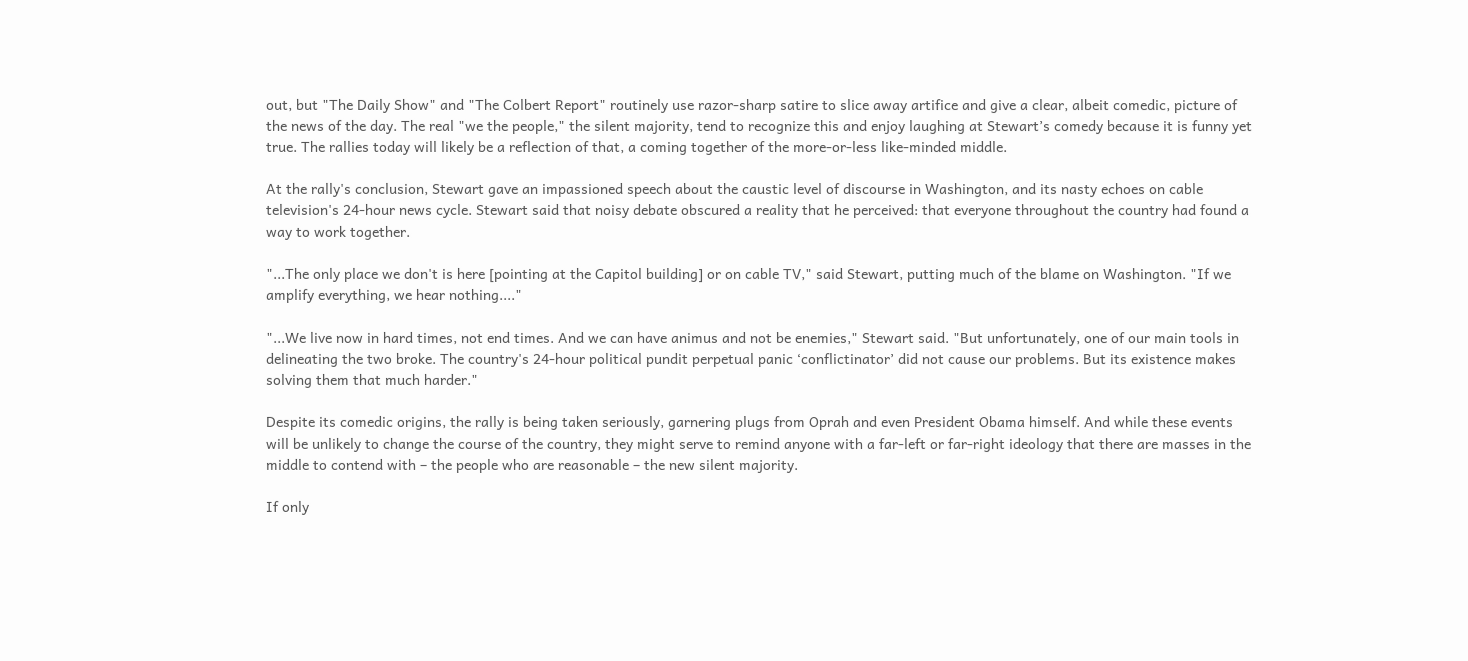out, but "The Daily Show" and "The Colbert Report" routinely use razor-sharp satire to slice away artifice and give a clear, albeit comedic, picture of the news of the day. The real "we the people," the silent majority, tend to recognize this and enjoy laughing at Stewart’s comedy because it is funny yet true. The rallies today will likely be a reflection of that, a coming together of the more-or-less like-minded middle.

At the rally's conclusion, Stewart gave an impassioned speech about the caustic level of discourse in Washington, and its nasty echoes on cable television's 24-hour news cycle. Stewart said that noisy debate obscured a reality that he perceived: that everyone throughout the country had found a way to work together.

"...The only place we don't is here [pointing at the Capitol building] or on cable TV," said Stewart, putting much of the blame on Washington. "If we amplify everything, we hear nothing...."

"...We live now in hard times, not end times. And we can have animus and not be enemies," Stewart said. "But unfortunately, one of our main tools in delineating the two broke. The country's 24-hour political pundit perpetual panic ‘conflictinator’ did not cause our problems. But its existence makes solving them that much harder."

Despite its comedic origins, the rally is being taken seriously, garnering plugs from Oprah and even President Obama himself. And while these events will be unlikely to change the course of the country, they might serve to remind anyone with a far-left or far-right ideology that there are masses in the middle to contend with – the people who are reasonable – the new silent majority.

If only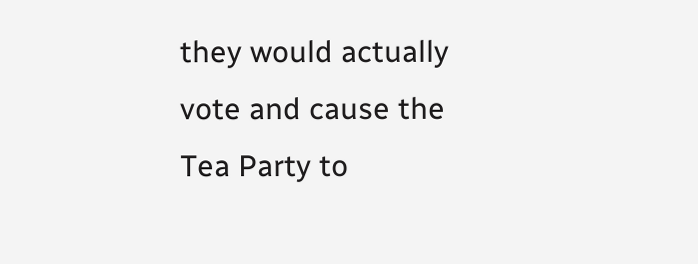they would actually vote and cause the Tea Party to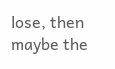lose, then maybe the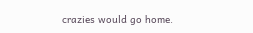crazies would go home.